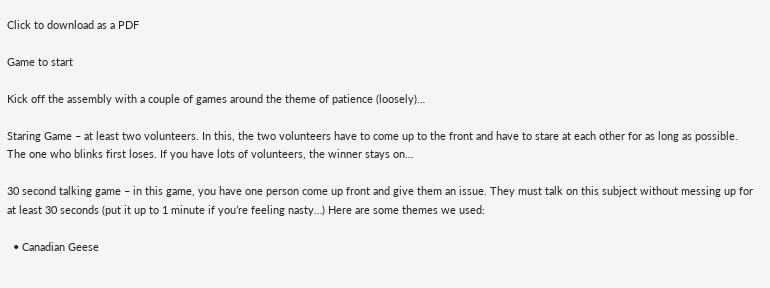Click to download as a PDF

Game to start

Kick off the assembly with a couple of games around the theme of patience (loosely)…

Staring Game – at least two volunteers. In this, the two volunteers have to come up to the front and have to stare at each other for as long as possible. The one who blinks first loses. If you have lots of volunteers, the winner stays on…

30 second talking game – in this game, you have one person come up front and give them an issue. They must talk on this subject without messing up for at least 30 seconds (put it up to 1 minute if you’re feeling nasty…) Here are some themes we used:

  • Canadian Geese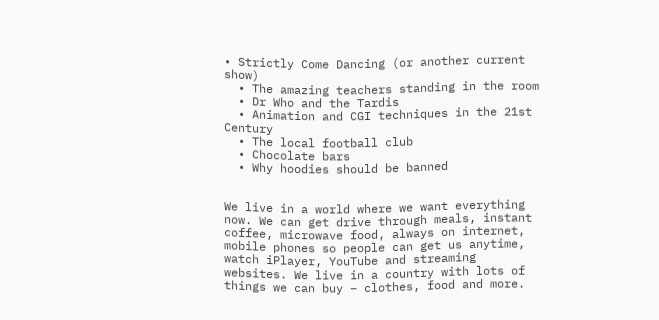• Strictly Come Dancing (or another current show)
  • The amazing teachers standing in the room
  • Dr Who and the Tardis
  • Animation and CGI techniques in the 21st Century
  • The local football club
  • Chocolate bars
  • Why hoodies should be banned


We live in a world where we want everything now. We can get drive through meals, instant coffee, microwave food, always on internet, mobile phones so people can get us anytime, watch iPlayer, YouTube and streaming websites. We live in a country with lots of things we can buy – clothes, food and more.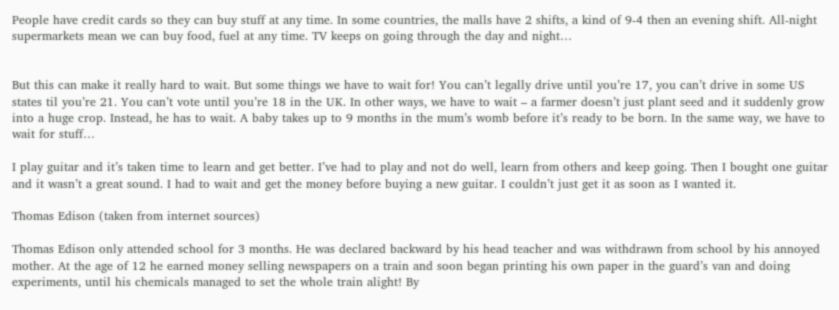People have credit cards so they can buy stuff at any time. In some countries, the malls have 2 shifts, a kind of 9-4 then an evening shift. All-night supermarkets mean we can buy food, fuel at any time. TV keeps on going through the day and night…


But this can make it really hard to wait. But some things we have to wait for! You can’t legally drive until you’re 17, you can’t drive in some US states til you’re 21. You can’t vote until you’re 18 in the UK. In other ways, we have to wait – a farmer doesn’t just plant seed and it suddenly grow into a huge crop. Instead, he has to wait. A baby takes up to 9 months in the mum’s womb before it’s ready to be born. In the same way, we have to wait for stuff…

I play guitar and it’s taken time to learn and get better. I’ve had to play and not do well, learn from others and keep going. Then I bought one guitar and it wasn’t a great sound. I had to wait and get the money before buying a new guitar. I couldn’t just get it as soon as I wanted it.

Thomas Edison (taken from internet sources)

Thomas Edison only attended school for 3 months. He was declared backward by his head teacher and was withdrawn from school by his annoyed mother. At the age of 12 he earned money selling newspapers on a train and soon began printing his own paper in the guard’s van and doing experiments, until his chemicals managed to set the whole train alight! By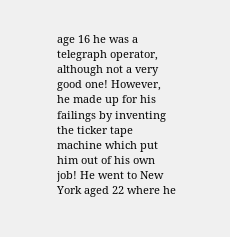age 16 he was a telegraph operator, although not a very good one! However, he made up for his failings by inventing the ticker tape machine which put him out of his own job! He went to New York aged 22 where he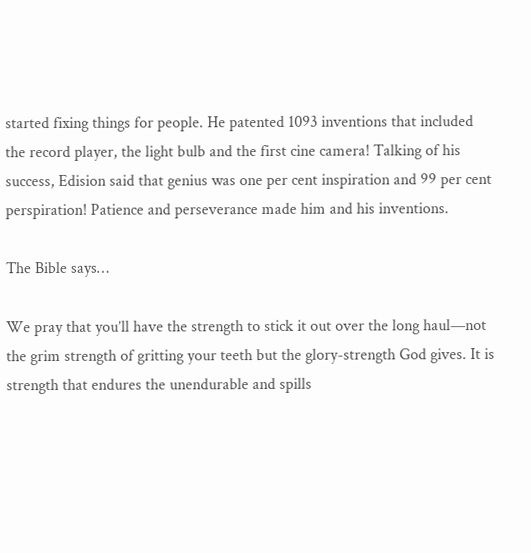started fixing things for people. He patented 1093 inventions that included the record player, the light bulb and the first cine camera! Talking of his success, Edision said that genius was one per cent inspiration and 99 per cent perspiration! Patience and perseverance made him and his inventions.

The Bible says…

We pray that you’ll have the strength to stick it out over the long haul—not the grim strength of gritting your teeth but the glory-strength God gives. It is strength that endures the unendurable and spills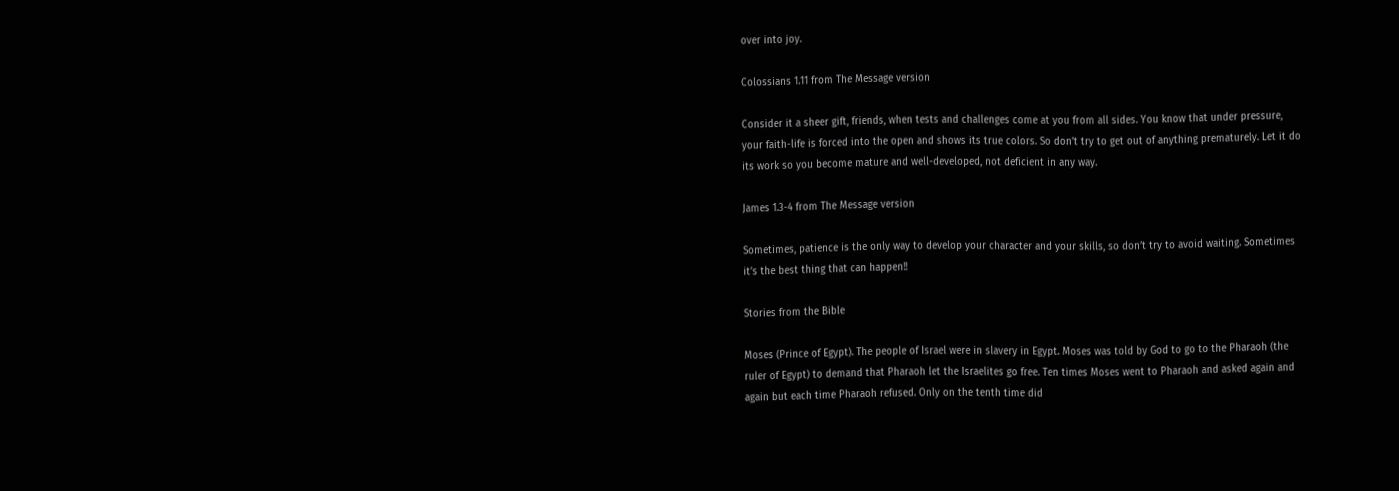over into joy.

Colossians 1.11 from The Message version

Consider it a sheer gift, friends, when tests and challenges come at you from all sides. You know that under pressure, your faith-life is forced into the open and shows its true colors. So don’t try to get out of anything prematurely. Let it do its work so you become mature and well-developed, not deficient in any way.

James 1.3-4 from The Message version

Sometimes, patience is the only way to develop your character and your skills, so don’t try to avoid waiting. Sometimes it’s the best thing that can happen!!

Stories from the Bible

Moses (Prince of Egypt). The people of Israel were in slavery in Egypt. Moses was told by God to go to the Pharaoh (the ruler of Egypt) to demand that Pharaoh let the Israelites go free. Ten times Moses went to Pharaoh and asked again and again but each time Pharaoh refused. Only on the tenth time did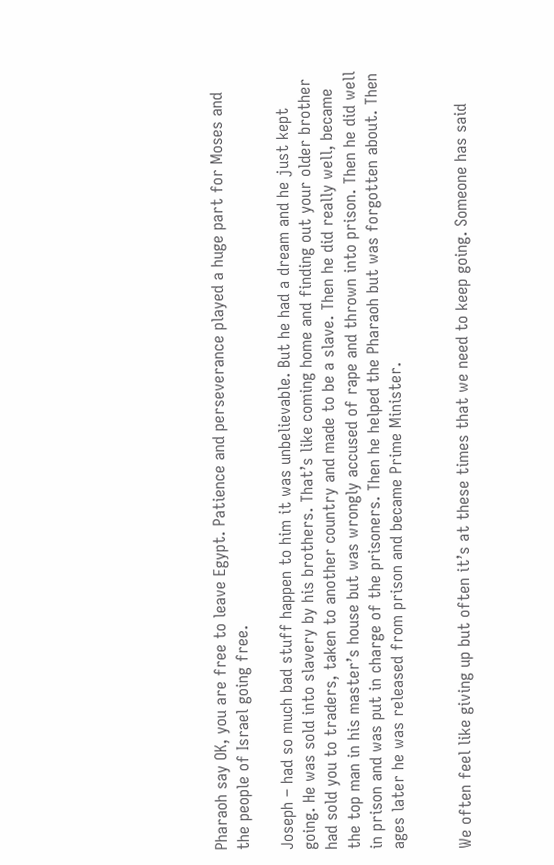Pharaoh say OK, you are free to leave Egypt. Patience and perseverance played a huge part for Moses and the people of Israel going free.

Joseph – had so much bad stuff happen to him it was unbelievable. But he had a dream and he just kept going. He was sold into slavery by his brothers. That’s like coming home and finding out your older brother had sold you to traders, taken to another country and made to be a slave. Then he did really well, became the top man in his master’s house but was wrongly accused of rape and thrown into prison. Then he did well in prison and was put in charge of the prisoners. Then he helped the Pharaoh but was forgotten about. Then ages later he was released from prison and became Prime Minister.


We often feel like giving up but often it’s at these times that we need to keep going. Someone has said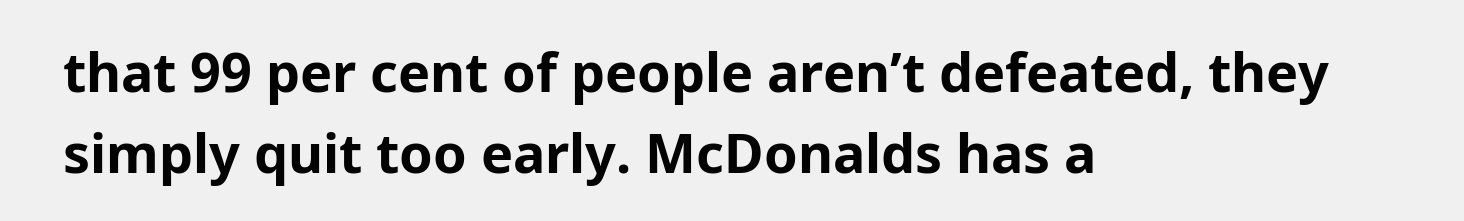that 99 per cent of people aren’t defeated, they simply quit too early. McDonalds has a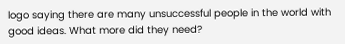logo saying there are many unsuccessful people in the world with good ideas. What more did they need?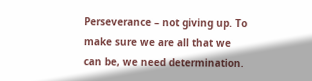Perseverance – not giving up. To make sure we are all that we can be, we need determination.